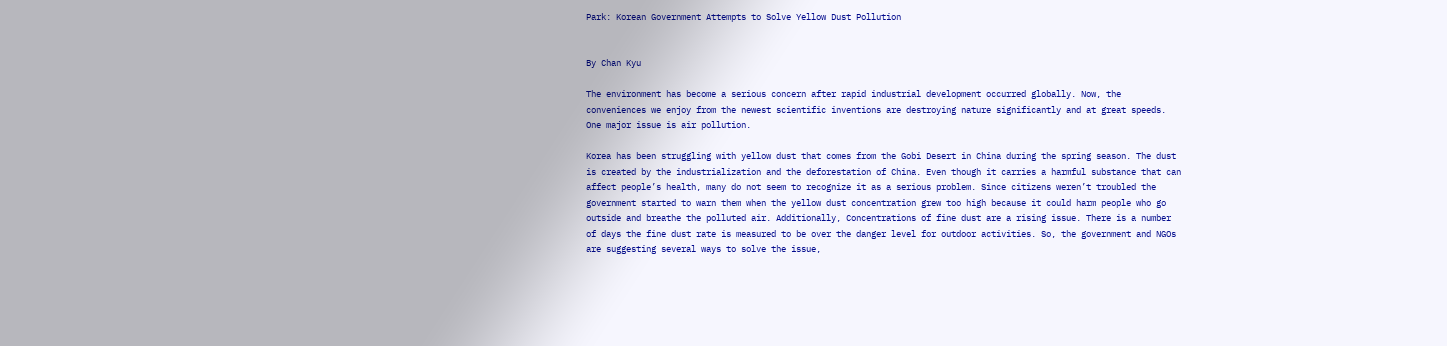Park: Korean Government Attempts to Solve Yellow Dust Pollution


By Chan Kyu

The environment has become a serious concern after rapid industrial development occurred globally. Now, the conveniences we enjoy from the newest scientific inventions are destroying nature significantly and at great speeds. One major issue is air pollution.

Korea has been struggling with yellow dust that comes from the Gobi Desert in China during the spring season. The dust is created by the industrialization and the deforestation of China. Even though it carries a harmful substance that can affect people’s health, many do not seem to recognize it as a serious problem. Since citizens weren’t troubled the government started to warn them when the yellow dust concentration grew too high because it could harm people who go outside and breathe the polluted air. Additionally, Concentrations of fine dust are a rising issue. There is a number of days the fine dust rate is measured to be over the danger level for outdoor activities. So, the government and NGOs are suggesting several ways to solve the issue,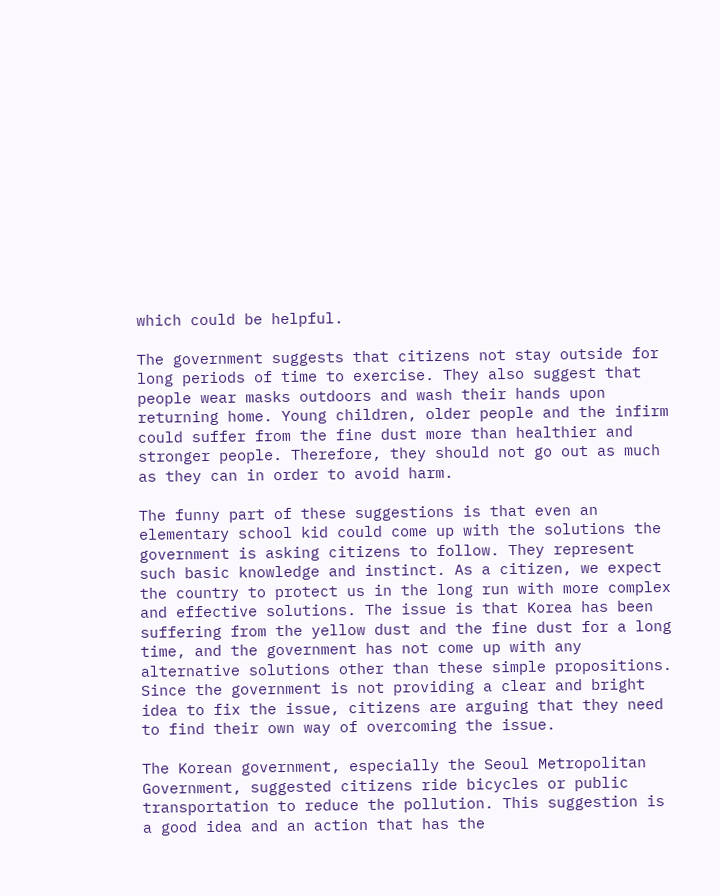which could be helpful.

The government suggests that citizens not stay outside for long periods of time to exercise. They also suggest that people wear masks outdoors and wash their hands upon returning home. Young children, older people and the infirm could suffer from the fine dust more than healthier and stronger people. Therefore, they should not go out as much as they can in order to avoid harm.

The funny part of these suggestions is that even an elementary school kid could come up with the solutions the government is asking citizens to follow. They represent such basic knowledge and instinct. As a citizen, we expect the country to protect us in the long run with more complex and effective solutions. The issue is that Korea has been suffering from the yellow dust and the fine dust for a long time, and the government has not come up with any alternative solutions other than these simple propositions. Since the government is not providing a clear and bright idea to fix the issue, citizens are arguing that they need to find their own way of overcoming the issue.

The Korean government, especially the Seoul Metropolitan Government, suggested citizens ride bicycles or public transportation to reduce the pollution. This suggestion is a good idea and an action that has the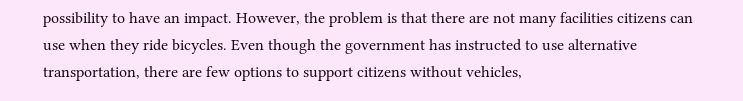possibility to have an impact. However, the problem is that there are not many facilities citizens can use when they ride bicycles. Even though the government has instructed to use alternative transportation, there are few options to support citizens without vehicles,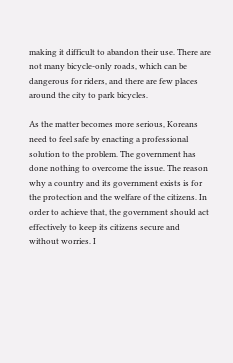making it difficult to abandon their use. There are not many bicycle-only roads, which can be dangerous for riders, and there are few places around the city to park bicycles.

As the matter becomes more serious, Koreans need to feel safe by enacting a professional solution to the problem. The government has done nothing to overcome the issue. The reason why a country and its government exists is for the protection and the welfare of the citizens. In order to achieve that, the government should act effectively to keep its citizens secure and without worries. I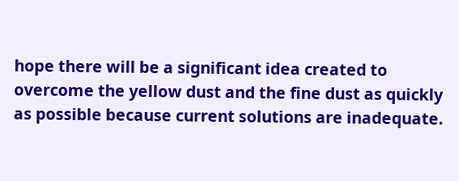hope there will be a significant idea created to overcome the yellow dust and the fine dust as quickly as possible because current solutions are inadequate.